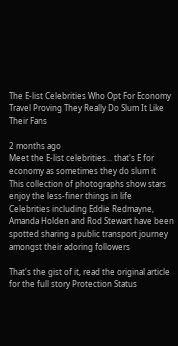The E-list Celebrities Who Opt For Economy Travel Proving They Really Do Slum It Like Their Fans

2 months ago
Meet the E-list celebrities... that's E for economy as sometimes they do slum it
This collection of photographs show stars enjoy the less-finer things in life
Celebrities including Eddie Redmayne, Amanda Holden and Rod Stewart have been spotted sharing a public transport journey amongst their adoring followers

That's the gist of it, read the original article for the full story Protection Status